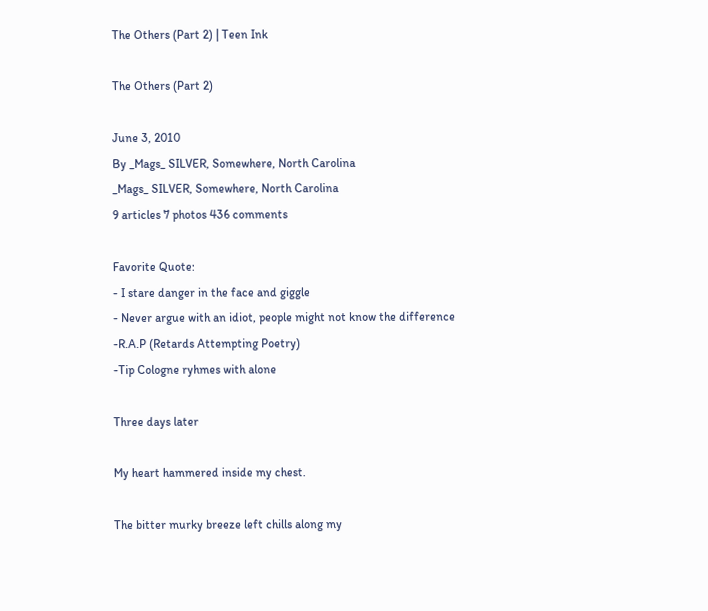The Others (Part 2) | Teen Ink

The Others (Part 2)

June 3, 2010
By _Mags_ SILVER, Somewhere, North Carolina
_Mags_ SILVER, Somewhere, North Carolina
9 articles 7 photos 436 comments

Favorite Quote:
- I stare danger in the face and giggle
- Never argue with an idiot, people might not know the difference
-R.A.P (Retards Attempting Poetry)
-Tip Cologne ryhmes with alone

Three days later

My heart hammered inside my chest.

The bitter murky breeze left chills along my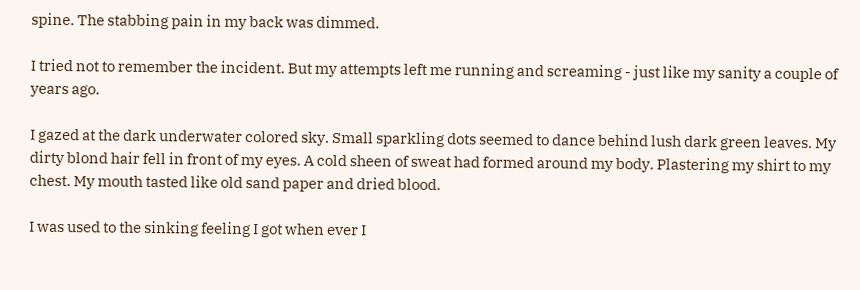spine. The stabbing pain in my back was dimmed.

I tried not to remember the incident. But my attempts left me running and screaming - just like my sanity a couple of years ago.

I gazed at the dark underwater colored sky. Small sparkling dots seemed to dance behind lush dark green leaves. My dirty blond hair fell in front of my eyes. A cold sheen of sweat had formed around my body. Plastering my shirt to my chest. My mouth tasted like old sand paper and dried blood.

I was used to the sinking feeling I got when ever I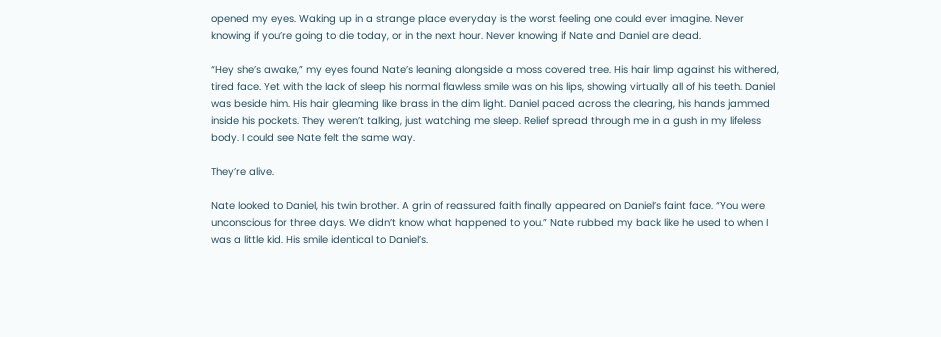opened my eyes. Waking up in a strange place everyday is the worst feeling one could ever imagine. Never knowing if you’re going to die today, or in the next hour. Never knowing if Nate and Daniel are dead.

“Hey she’s awake,” my eyes found Nate’s leaning alongside a moss covered tree. His hair limp against his withered, tired face. Yet with the lack of sleep his normal flawless smile was on his lips, showing virtually all of his teeth. Daniel was beside him. His hair gleaming like brass in the dim light. Daniel paced across the clearing, his hands jammed inside his pockets. They weren’t talking, just watching me sleep. Relief spread through me in a gush in my lifeless body. I could see Nate felt the same way.

They’re alive.

Nate looked to Daniel, his twin brother. A grin of reassured faith finally appeared on Daniel’s faint face. “You were unconscious for three days. We didn’t know what happened to you.” Nate rubbed my back like he used to when I was a little kid. His smile identical to Daniel’s.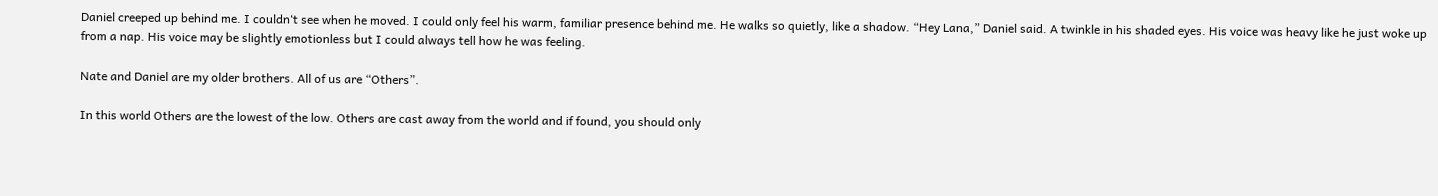Daniel creeped up behind me. I couldn‘t see when he moved. I could only feel his warm, familiar presence behind me. He walks so quietly, like a shadow. “Hey Lana,” Daniel said. A twinkle in his shaded eyes. His voice was heavy like he just woke up from a nap. His voice may be slightly emotionless but I could always tell how he was feeling.

Nate and Daniel are my older brothers. All of us are “Others”.

In this world Others are the lowest of the low. Others are cast away from the world and if found, you should only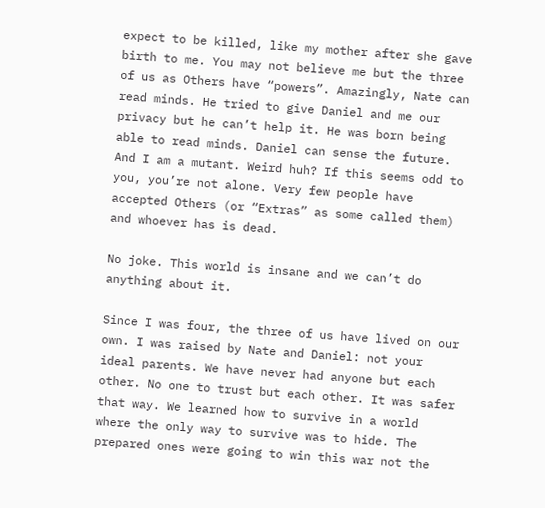expect to be killed, like my mother after she gave birth to me. You may not believe me but the three of us as Others have “powers”. Amazingly, Nate can read minds. He tried to give Daniel and me our privacy but he can’t help it. He was born being able to read minds. Daniel can sense the future. And I am a mutant. Weird huh? If this seems odd to you, you’re not alone. Very few people have accepted Others (or “Extras” as some called them) and whoever has is dead.

No joke. This world is insane and we can’t do anything about it.

Since I was four, the three of us have lived on our own. I was raised by Nate and Daniel: not your ideal parents. We have never had anyone but each other. No one to trust but each other. It was safer that way. We learned how to survive in a world where the only way to survive was to hide. The prepared ones were going to win this war not the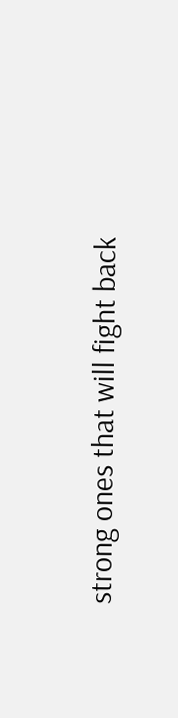strong ones that will fight back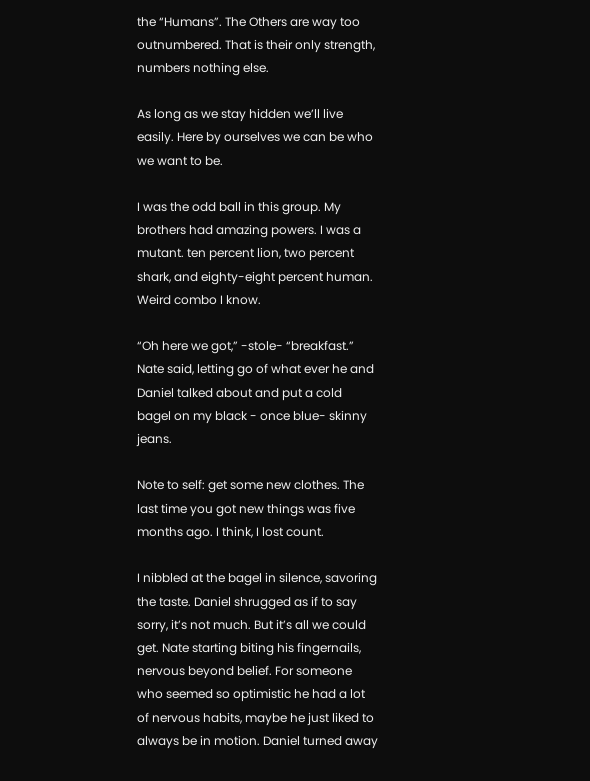the “Humans”. The Others are way too outnumbered. That is their only strength, numbers nothing else.

As long as we stay hidden we’ll live easily. Here by ourselves we can be who we want to be.

I was the odd ball in this group. My brothers had amazing powers. I was a mutant. ten percent lion, two percent shark, and eighty-eight percent human. Weird combo I know.

“Oh here we got,” -stole- “breakfast.” Nate said, letting go of what ever he and Daniel talked about and put a cold bagel on my black - once blue- skinny jeans.

Note to self: get some new clothes. The last time you got new things was five months ago. I think, I lost count.

I nibbled at the bagel in silence, savoring the taste. Daniel shrugged as if to say sorry, it’s not much. But it’s all we could get. Nate starting biting his fingernails, nervous beyond belief. For someone who seemed so optimistic he had a lot of nervous habits, maybe he just liked to always be in motion. Daniel turned away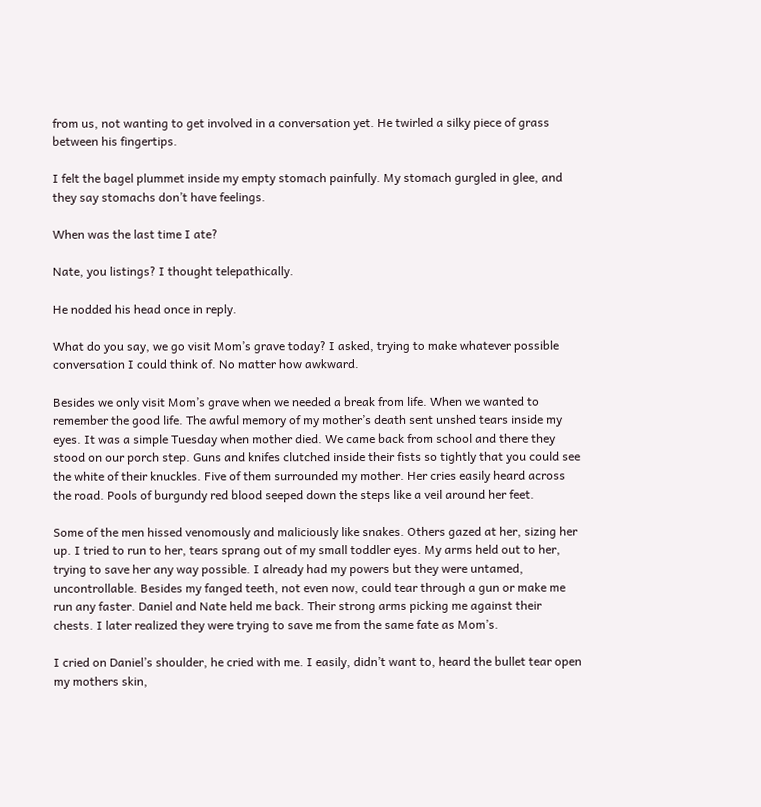from us, not wanting to get involved in a conversation yet. He twirled a silky piece of grass between his fingertips.

I felt the bagel plummet inside my empty stomach painfully. My stomach gurgled in glee, and they say stomachs don’t have feelings.

When was the last time I ate?

Nate, you listings? I thought telepathically.

He nodded his head once in reply.

What do you say, we go visit Mom’s grave today? I asked, trying to make whatever possible conversation I could think of. No matter how awkward.

Besides we only visit Mom’s grave when we needed a break from life. When we wanted to remember the good life. The awful memory of my mother’s death sent unshed tears inside my eyes. It was a simple Tuesday when mother died. We came back from school and there they stood on our porch step. Guns and knifes clutched inside their fists so tightly that you could see the white of their knuckles. Five of them surrounded my mother. Her cries easily heard across the road. Pools of burgundy red blood seeped down the steps like a veil around her feet.

Some of the men hissed venomously and maliciously like snakes. Others gazed at her, sizing her up. I tried to run to her, tears sprang out of my small toddler eyes. My arms held out to her, trying to save her any way possible. I already had my powers but they were untamed, uncontrollable. Besides my fanged teeth, not even now, could tear through a gun or make me run any faster. Daniel and Nate held me back. Their strong arms picking me against their chests. I later realized they were trying to save me from the same fate as Mom’s.

I cried on Daniel’s shoulder, he cried with me. I easily, didn’t want to, heard the bullet tear open my mothers skin,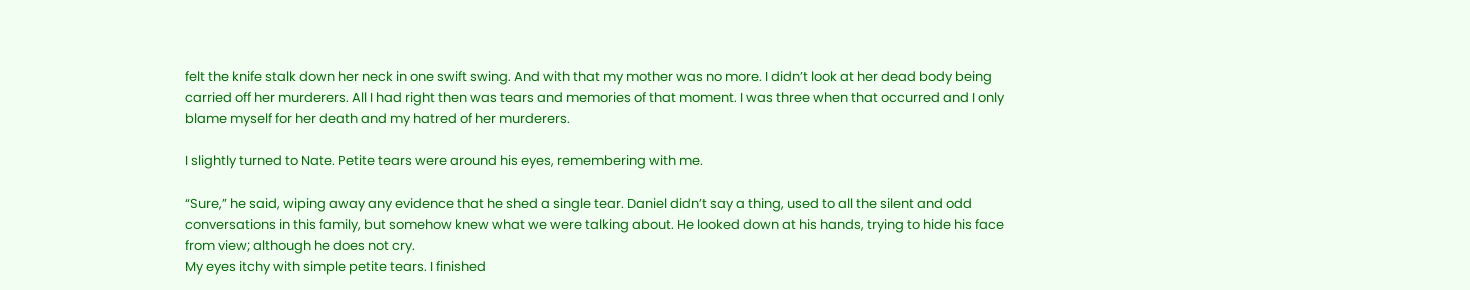felt the knife stalk down her neck in one swift swing. And with that my mother was no more. I didn’t look at her dead body being carried off her murderers. All I had right then was tears and memories of that moment. I was three when that occurred and I only blame myself for her death and my hatred of her murderers.

I slightly turned to Nate. Petite tears were around his eyes, remembering with me.

“Sure,” he said, wiping away any evidence that he shed a single tear. Daniel didn’t say a thing, used to all the silent and odd conversations in this family, but somehow knew what we were talking about. He looked down at his hands, trying to hide his face from view; although he does not cry.
My eyes itchy with simple petite tears. I finished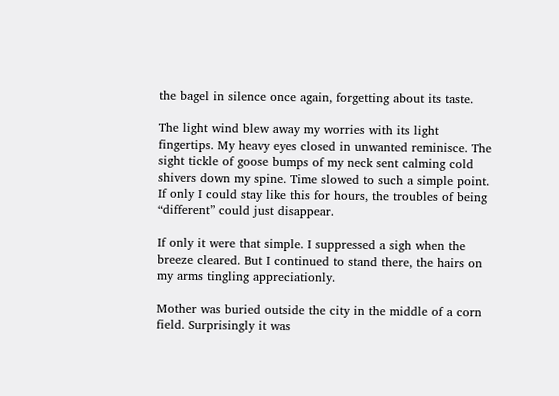the bagel in silence once again, forgetting about its taste.

The light wind blew away my worries with its light fingertips. My heavy eyes closed in unwanted reminisce. The sight tickle of goose bumps of my neck sent calming cold shivers down my spine. Time slowed to such a simple point. If only I could stay like this for hours, the troubles of being “different” could just disappear.

If only it were that simple. I suppressed a sigh when the breeze cleared. But I continued to stand there, the hairs on my arms tingling appreciationly.

Mother was buried outside the city in the middle of a corn field. Surprisingly it was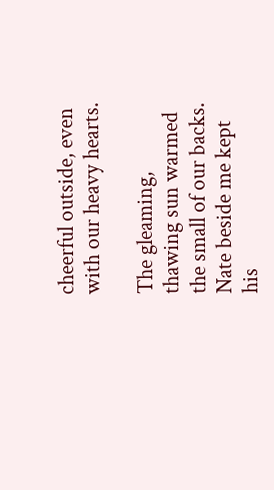cheerful outside, even with our heavy hearts.

The gleaming, thawing sun warmed the small of our backs. Nate beside me kept his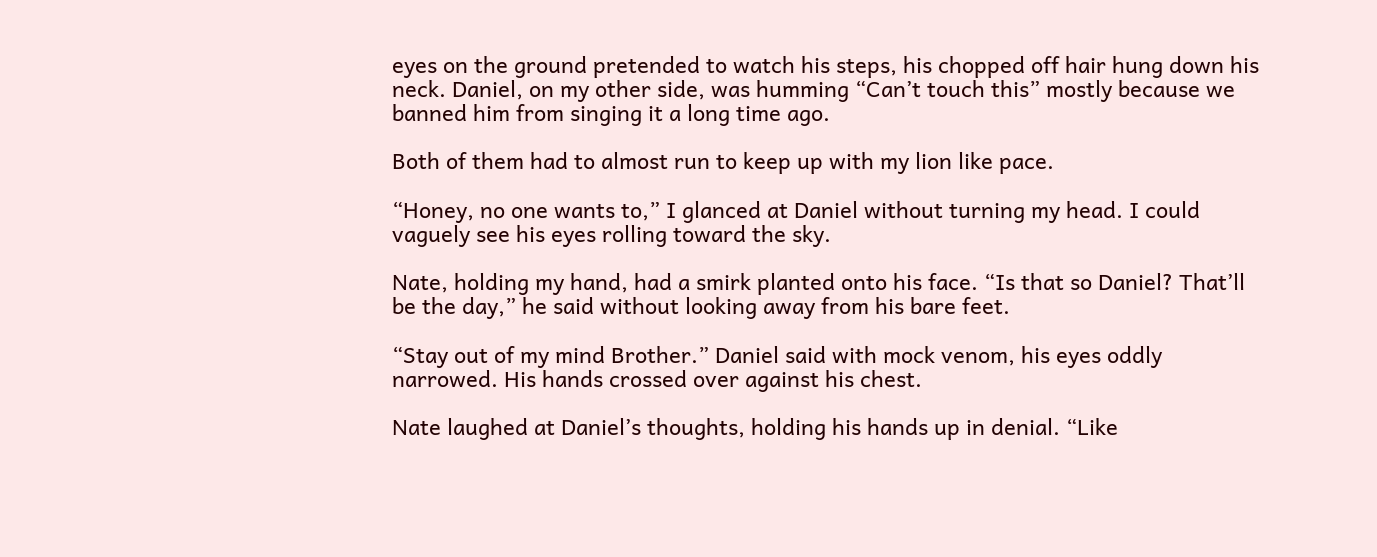eyes on the ground pretended to watch his steps, his chopped off hair hung down his neck. Daniel, on my other side, was humming “Can’t touch this” mostly because we banned him from singing it a long time ago.

Both of them had to almost run to keep up with my lion like pace.

“Honey, no one wants to,” I glanced at Daniel without turning my head. I could vaguely see his eyes rolling toward the sky.

Nate, holding my hand, had a smirk planted onto his face. “Is that so Daniel? That’ll be the day,” he said without looking away from his bare feet.

“Stay out of my mind Brother.” Daniel said with mock venom, his eyes oddly narrowed. His hands crossed over against his chest.

Nate laughed at Daniel’s thoughts, holding his hands up in denial. “Like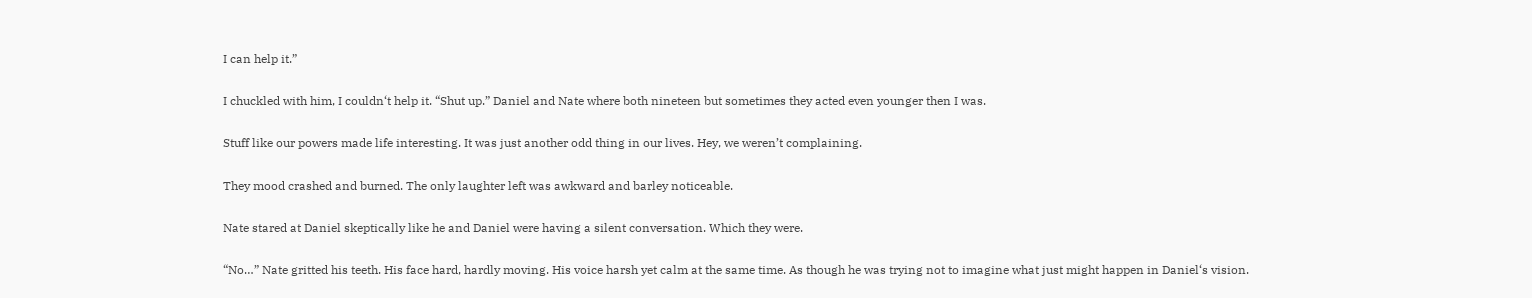I can help it.”

I chuckled with him, I couldn‘t help it. “Shut up.” Daniel and Nate where both nineteen but sometimes they acted even younger then I was.

Stuff like our powers made life interesting. It was just another odd thing in our lives. Hey, we weren’t complaining.

They mood crashed and burned. The only laughter left was awkward and barley noticeable.

Nate stared at Daniel skeptically like he and Daniel were having a silent conversation. Which they were.

“No…” Nate gritted his teeth. His face hard, hardly moving. His voice harsh yet calm at the same time. As though he was trying not to imagine what just might happen in Daniel‘s vision.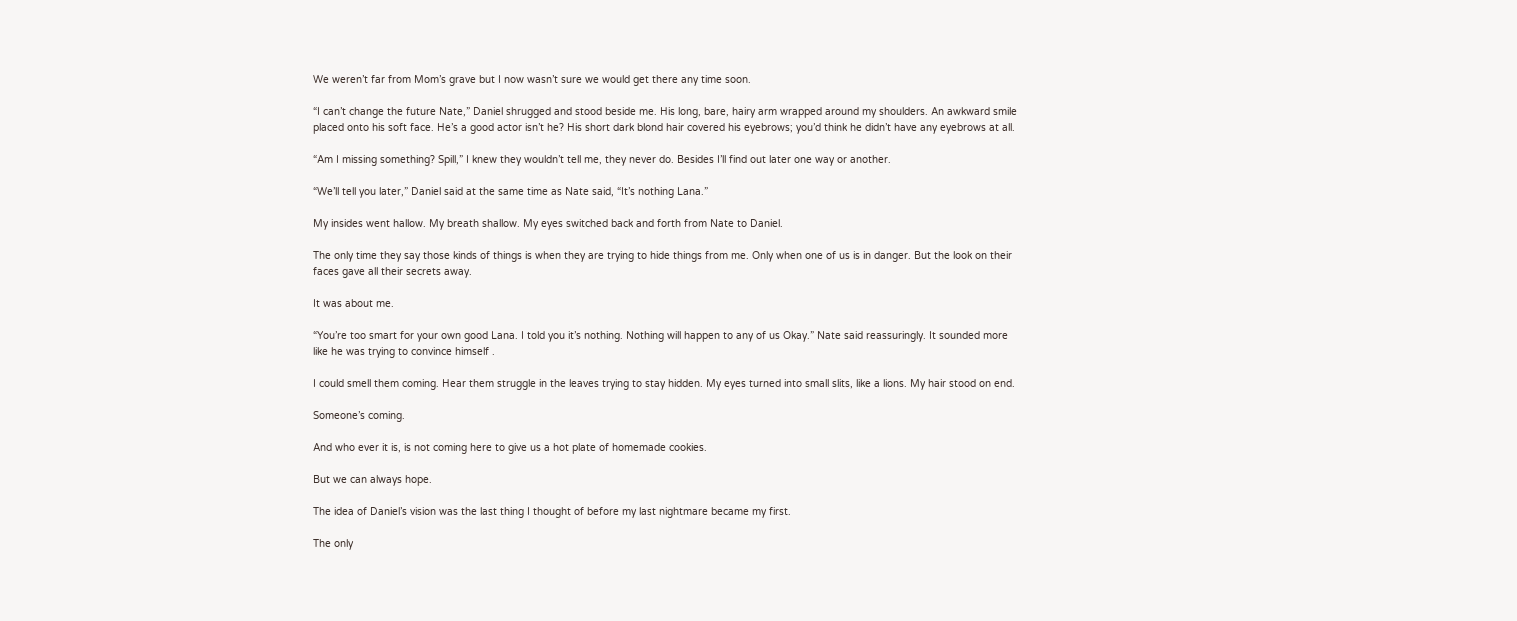We weren’t far from Mom’s grave but I now wasn’t sure we would get there any time soon.

“I can’t change the future Nate,” Daniel shrugged and stood beside me. His long, bare, hairy arm wrapped around my shoulders. An awkward smile placed onto his soft face. He’s a good actor isn’t he? His short dark blond hair covered his eyebrows; you’d think he didn’t have any eyebrows at all.

“Am I missing something? Spill,” I knew they wouldn’t tell me, they never do. Besides I’ll find out later one way or another.

“We’ll tell you later,” Daniel said at the same time as Nate said, “It’s nothing Lana.”

My insides went hallow. My breath shallow. My eyes switched back and forth from Nate to Daniel.

The only time they say those kinds of things is when they are trying to hide things from me. Only when one of us is in danger. But the look on their faces gave all their secrets away.

It was about me.

“You’re too smart for your own good Lana. I told you it’s nothing. Nothing will happen to any of us Okay.” Nate said reassuringly. It sounded more like he was trying to convince himself .

I could smell them coming. Hear them struggle in the leaves trying to stay hidden. My eyes turned into small slits, like a lions. My hair stood on end.

Someone’s coming.

And who ever it is, is not coming here to give us a hot plate of homemade cookies.

But we can always hope.

The idea of Daniel’s vision was the last thing I thought of before my last nightmare became my first.

The only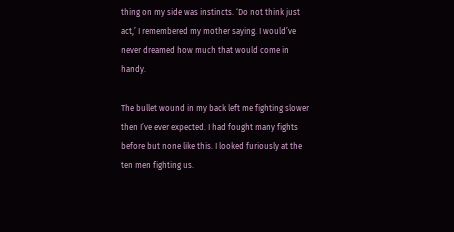thing on my side was instincts. ‘Do not think just act,’ I remembered my mother saying. I would’ve never dreamed how much that would come in handy.

The bullet wound in my back left me fighting slower then I’ve ever expected. I had fought many fights before but none like this. I looked furiously at the ten men fighting us.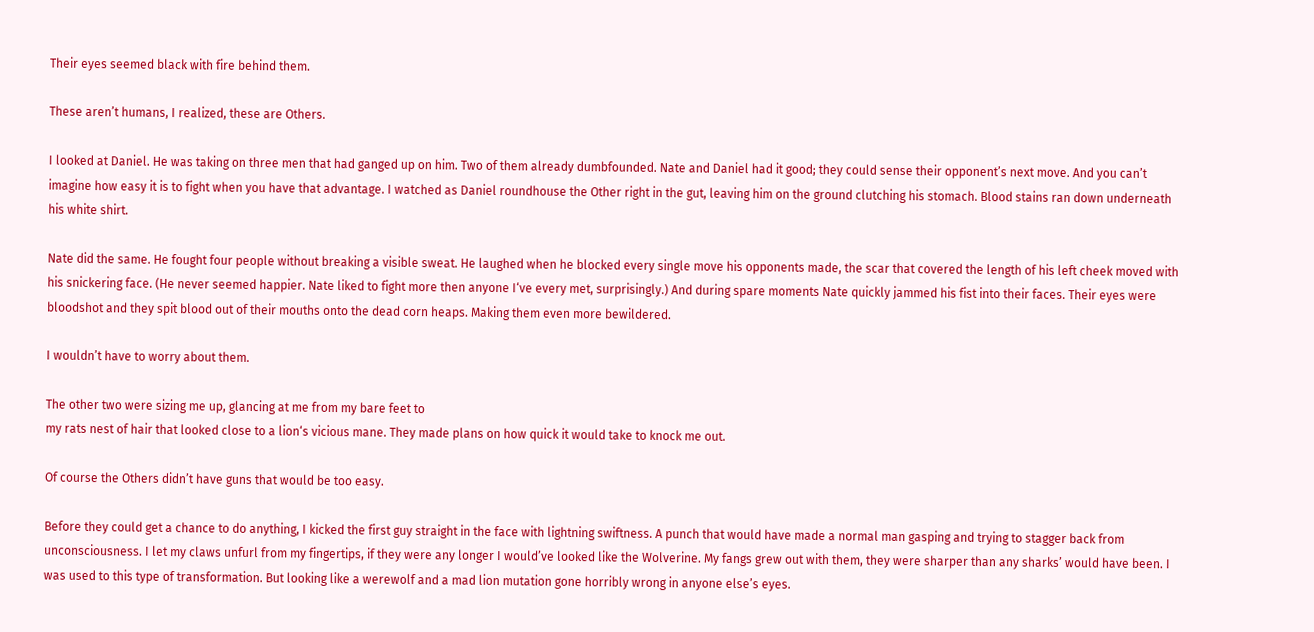Their eyes seemed black with fire behind them.

These aren’t humans, I realized, these are Others.

I looked at Daniel. He was taking on three men that had ganged up on him. Two of them already dumbfounded. Nate and Daniel had it good; they could sense their opponent’s next move. And you can’t imagine how easy it is to fight when you have that advantage. I watched as Daniel roundhouse the Other right in the gut, leaving him on the ground clutching his stomach. Blood stains ran down underneath his white shirt.

Nate did the same. He fought four people without breaking a visible sweat. He laughed when he blocked every single move his opponents made, the scar that covered the length of his left cheek moved with his snickering face. (He never seemed happier. Nate liked to fight more then anyone I‘ve every met, surprisingly.) And during spare moments Nate quickly jammed his fist into their faces. Their eyes were bloodshot and they spit blood out of their mouths onto the dead corn heaps. Making them even more bewildered.

I wouldn’t have to worry about them.

The other two were sizing me up, glancing at me from my bare feet to
my rats nest of hair that looked close to a lion‘s vicious mane. They made plans on how quick it would take to knock me out.

Of course the Others didn’t have guns that would be too easy.

Before they could get a chance to do anything, I kicked the first guy straight in the face with lightning swiftness. A punch that would have made a normal man gasping and trying to stagger back from unconsciousness. I let my claws unfurl from my fingertips, if they were any longer I would’ve looked like the Wolverine. My fangs grew out with them, they were sharper than any sharks’ would have been. I was used to this type of transformation. But looking like a werewolf and a mad lion mutation gone horribly wrong in anyone else’s eyes.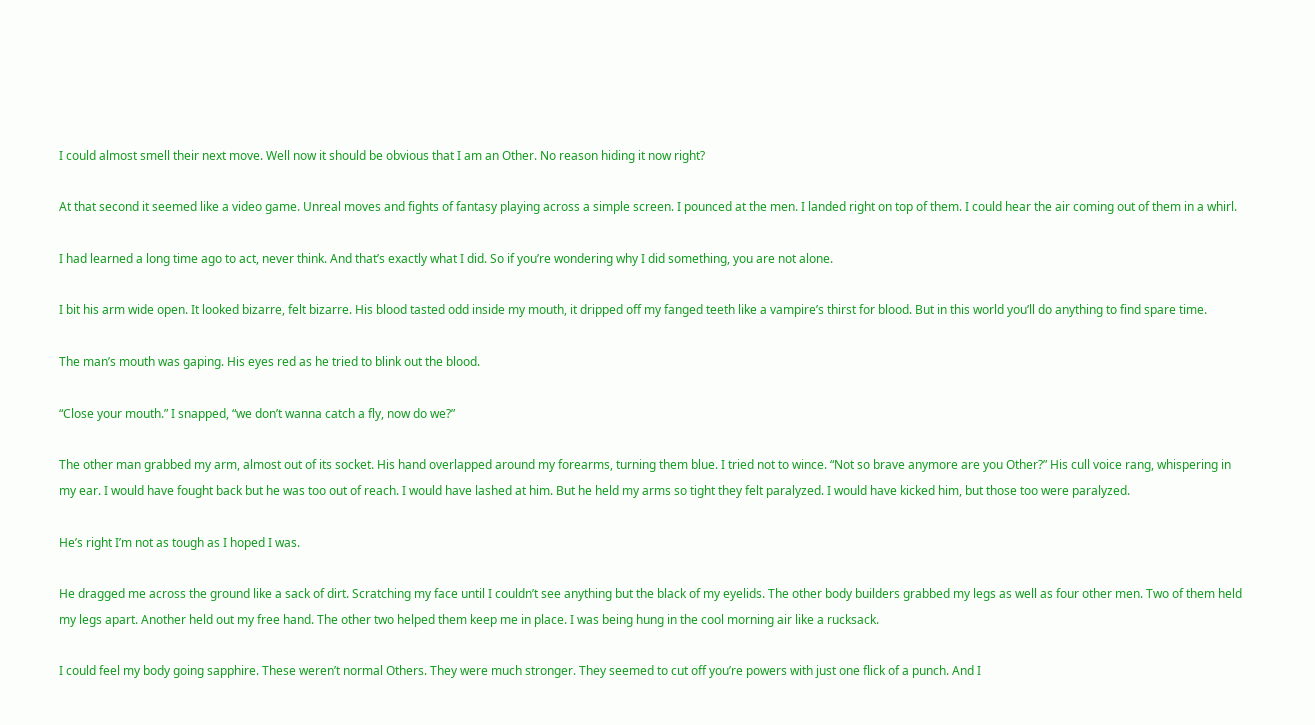I could almost smell their next move. Well now it should be obvious that I am an Other. No reason hiding it now right?

At that second it seemed like a video game. Unreal moves and fights of fantasy playing across a simple screen. I pounced at the men. I landed right on top of them. I could hear the air coming out of them in a whirl.

I had learned a long time ago to act, never think. And that’s exactly what I did. So if you’re wondering why I did something, you are not alone.

I bit his arm wide open. It looked bizarre, felt bizarre. His blood tasted odd inside my mouth, it dripped off my fanged teeth like a vampire’s thirst for blood. But in this world you’ll do anything to find spare time.

The man’s mouth was gaping. His eyes red as he tried to blink out the blood.

“Close your mouth.” I snapped, “we don’t wanna catch a fly, now do we?”

The other man grabbed my arm, almost out of its socket. His hand overlapped around my forearms, turning them blue. I tried not to wince. “Not so brave anymore are you Other?” His cull voice rang, whispering in my ear. I would have fought back but he was too out of reach. I would have lashed at him. But he held my arms so tight they felt paralyzed. I would have kicked him, but those too were paralyzed.

He’s right I’m not as tough as I hoped I was.

He dragged me across the ground like a sack of dirt. Scratching my face until I couldn’t see anything but the black of my eyelids. The other body builders grabbed my legs as well as four other men. Two of them held my legs apart. Another held out my free hand. The other two helped them keep me in place. I was being hung in the cool morning air like a rucksack.

I could feel my body going sapphire. These weren’t normal Others. They were much stronger. They seemed to cut off you’re powers with just one flick of a punch. And I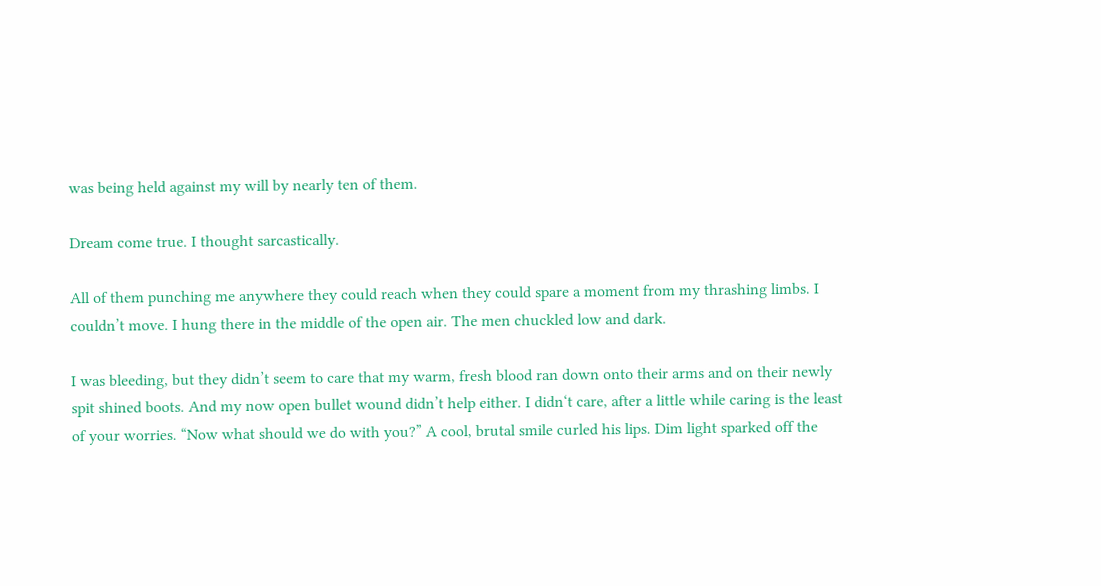was being held against my will by nearly ten of them.

Dream come true. I thought sarcastically.

All of them punching me anywhere they could reach when they could spare a moment from my thrashing limbs. I couldn’t move. I hung there in the middle of the open air. The men chuckled low and dark.

I was bleeding, but they didn’t seem to care that my warm, fresh blood ran down onto their arms and on their newly spit shined boots. And my now open bullet wound didn’t help either. I didn‘t care, after a little while caring is the least of your worries. “Now what should we do with you?” A cool, brutal smile curled his lips. Dim light sparked off the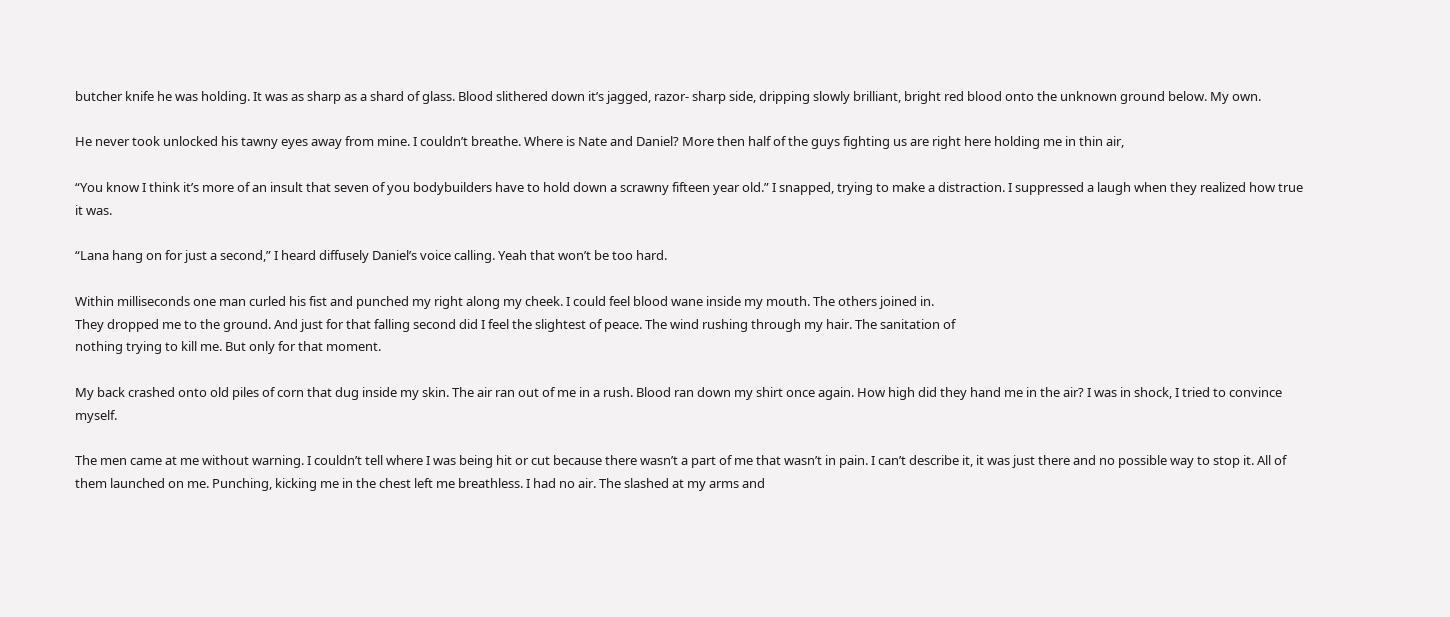butcher knife he was holding. It was as sharp as a shard of glass. Blood slithered down it’s jagged, razor- sharp side, dripping slowly brilliant, bright red blood onto the unknown ground below. My own.

He never took unlocked his tawny eyes away from mine. I couldn’t breathe. Where is Nate and Daniel? More then half of the guys fighting us are right here holding me in thin air,

“You know I think it’s more of an insult that seven of you bodybuilders have to hold down a scrawny fifteen year old.” I snapped, trying to make a distraction. I suppressed a laugh when they realized how true it was.

“Lana hang on for just a second,” I heard diffusely Daniel’s voice calling. Yeah that won’t be too hard.

Within milliseconds one man curled his fist and punched my right along my cheek. I could feel blood wane inside my mouth. The others joined in.
They dropped me to the ground. And just for that falling second did I feel the slightest of peace. The wind rushing through my hair. The sanitation of
nothing trying to kill me. But only for that moment.

My back crashed onto old piles of corn that dug inside my skin. The air ran out of me in a rush. Blood ran down my shirt once again. How high did they hand me in the air? I was in shock, I tried to convince myself.

The men came at me without warning. I couldn’t tell where I was being hit or cut because there wasn’t a part of me that wasn’t in pain. I can’t describe it, it was just there and no possible way to stop it. All of them launched on me. Punching, kicking me in the chest left me breathless. I had no air. The slashed at my arms and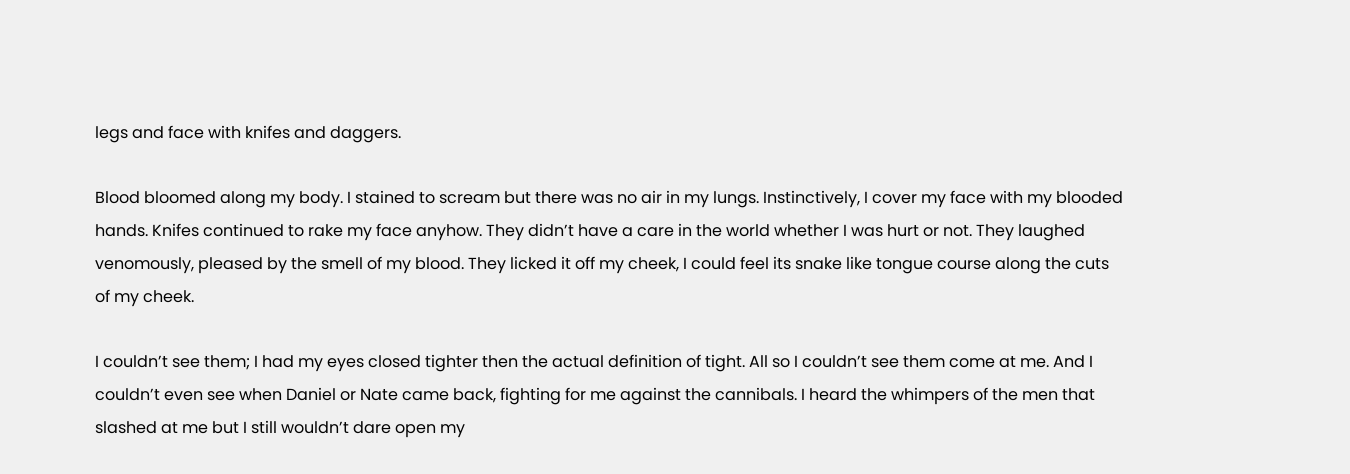legs and face with knifes and daggers.

Blood bloomed along my body. I stained to scream but there was no air in my lungs. Instinctively, I cover my face with my blooded hands. Knifes continued to rake my face anyhow. They didn’t have a care in the world whether I was hurt or not. They laughed venomously, pleased by the smell of my blood. They licked it off my cheek, I could feel its snake like tongue course along the cuts of my cheek.

I couldn’t see them; I had my eyes closed tighter then the actual definition of tight. All so I couldn’t see them come at me. And I couldn’t even see when Daniel or Nate came back, fighting for me against the cannibals. I heard the whimpers of the men that slashed at me but I still wouldn’t dare open my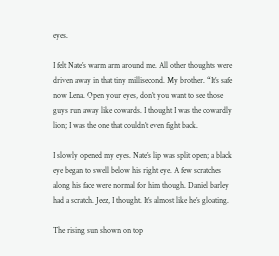eyes.

I felt Nate’s warm arm around me. All other thoughts were driven away in that tiny millisecond. My brother. “It’s safe now Lena. Open your eyes, don’t you want to see those guys run away like cowards. I thought I was the cowardly lion; I was the one that couldn’t even fight back.

I slowly opened my eyes. Nate’s lip was split open; a black eye began to swell below his right eye. A few scratches along his face were normal for him though. Daniel barley had a scratch. Jeez, I thought. It’s almost like he’s gloating.

The rising sun shown on top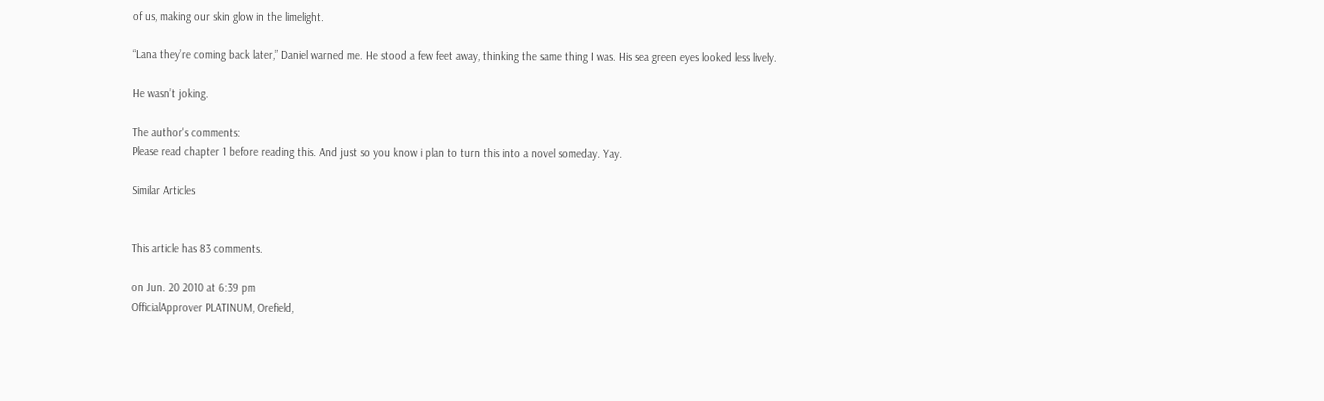of us, making our skin glow in the limelight.

“Lana they’re coming back later,” Daniel warned me. He stood a few feet away, thinking the same thing I was. His sea green eyes looked less lively.

He wasn’t joking.

The author's comments:
Please read chapter 1 before reading this. And just so you know i plan to turn this into a novel someday. Yay.

Similar Articles


This article has 83 comments.

on Jun. 20 2010 at 6:39 pm
OfficialApprover PLATINUM, Orefield,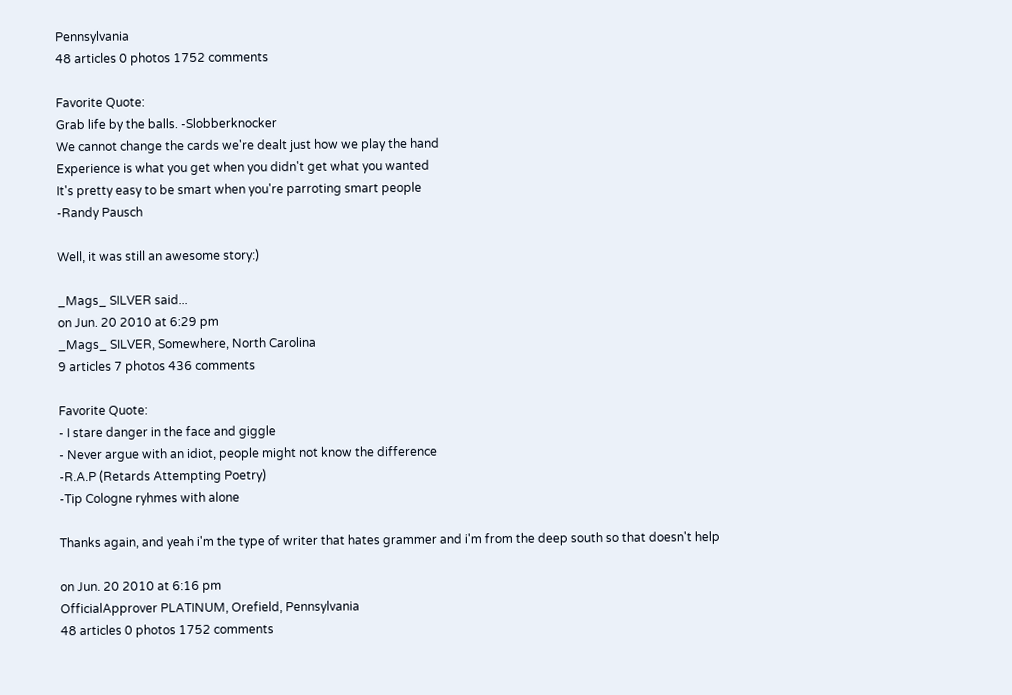Pennsylvania
48 articles 0 photos 1752 comments

Favorite Quote:
Grab life by the balls. -Slobberknocker
We cannot change the cards we're dealt just how we play the hand
Experience is what you get when you didn't get what you wanted
It's pretty easy to be smart when you're parroting smart people
-Randy Pausch

Well, it was still an awesome story:)

_Mags_ SILVER said...
on Jun. 20 2010 at 6:29 pm
_Mags_ SILVER, Somewhere, North Carolina
9 articles 7 photos 436 comments

Favorite Quote:
- I stare danger in the face and giggle
- Never argue with an idiot, people might not know the difference
-R.A.P (Retards Attempting Poetry)
-Tip Cologne ryhmes with alone

Thanks again, and yeah i'm the type of writer that hates grammer and i'm from the deep south so that doesn't help

on Jun. 20 2010 at 6:16 pm
OfficialApprover PLATINUM, Orefield, Pennsylvania
48 articles 0 photos 1752 comments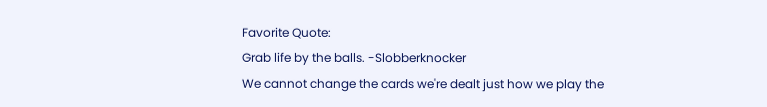Favorite Quote:
Grab life by the balls. -Slobberknocker
We cannot change the cards we're dealt just how we play the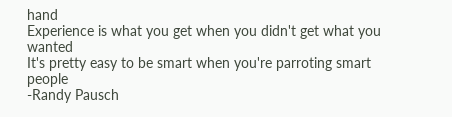hand
Experience is what you get when you didn't get what you wanted
It's pretty easy to be smart when you're parroting smart people
-Randy Pausch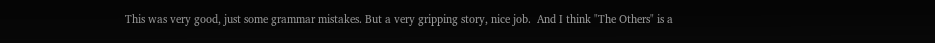This was very good, just some grammar mistakes. But a very gripping story, nice job.  And I think "The Others" is a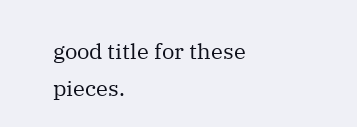good title for these pieces.